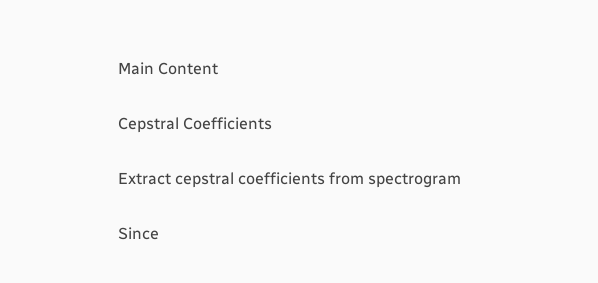Main Content

Cepstral Coefficients

Extract cepstral coefficients from spectrogram

Since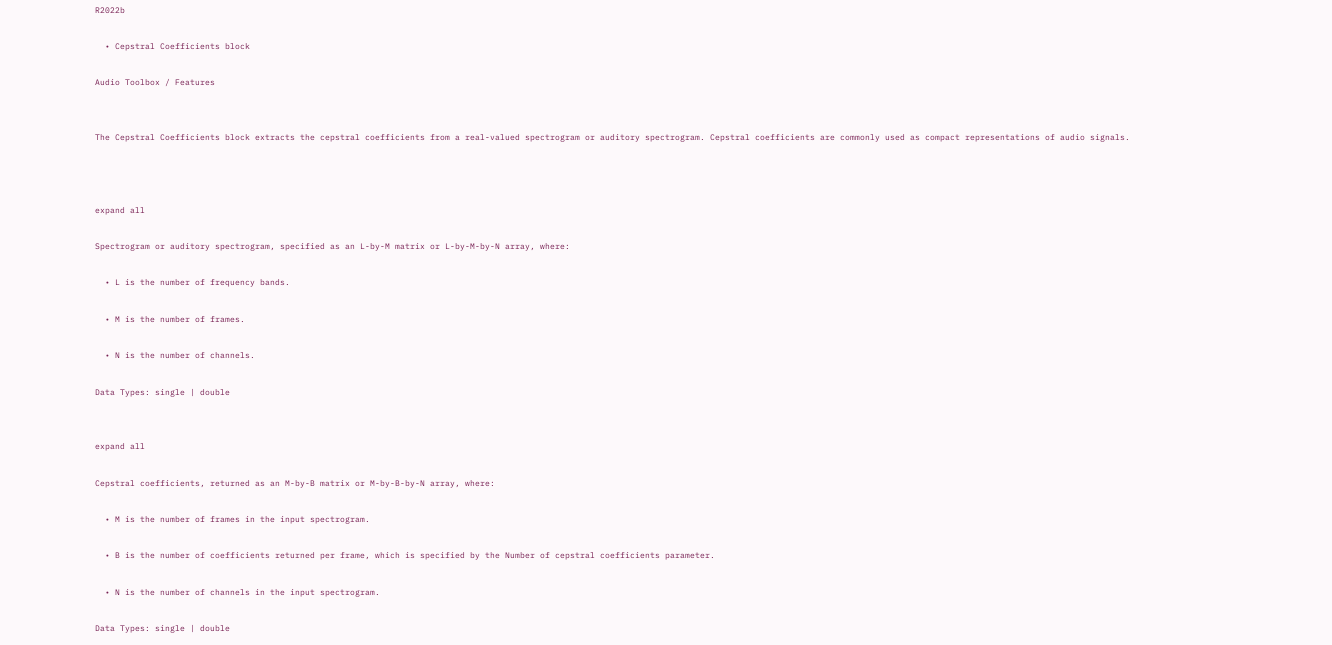R2022b

  • Cepstral Coefficients block

Audio Toolbox / Features


The Cepstral Coefficients block extracts the cepstral coefficients from a real-valued spectrogram or auditory spectrogram. Cepstral coefficients are commonly used as compact representations of audio signals.



expand all

Spectrogram or auditory spectrogram, specified as an L-by-M matrix or L-by-M-by-N array, where:

  • L is the number of frequency bands.

  • M is the number of frames.

  • N is the number of channels.

Data Types: single | double


expand all

Cepstral coefficients, returned as an M-by-B matrix or M-by-B-by-N array, where:

  • M is the number of frames in the input spectrogram.

  • B is the number of coefficients returned per frame, which is specified by the Number of cepstral coefficients parameter.

  • N is the number of channels in the input spectrogram.

Data Types: single | double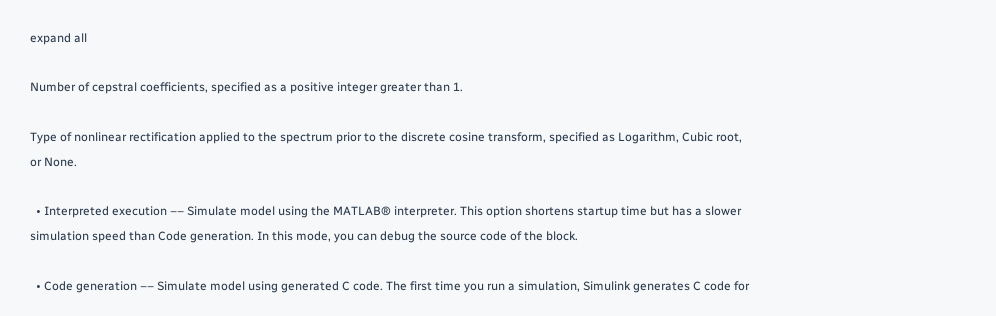expand all

Number of cepstral coefficients, specified as a positive integer greater than 1.

Type of nonlinear rectification applied to the spectrum prior to the discrete cosine transform, specified as Logarithm, Cubic root, or None.

  • Interpreted execution –– Simulate model using the MATLAB® interpreter. This option shortens startup time but has a slower simulation speed than Code generation. In this mode, you can debug the source code of the block.

  • Code generation –– Simulate model using generated C code. The first time you run a simulation, Simulink generates C code for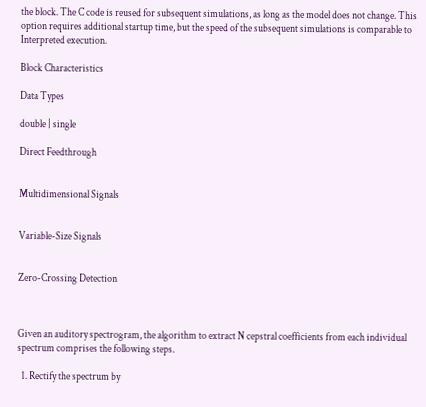the block. The C code is reused for subsequent simulations, as long as the model does not change. This option requires additional startup time, but the speed of the subsequent simulations is comparable to Interpreted execution.

Block Characteristics

Data Types

double | single

Direct Feedthrough


Multidimensional Signals


Variable-Size Signals


Zero-Crossing Detection



Given an auditory spectrogram, the algorithm to extract N cepstral coefficients from each individual spectrum comprises the following steps.

  1. Rectify the spectrum by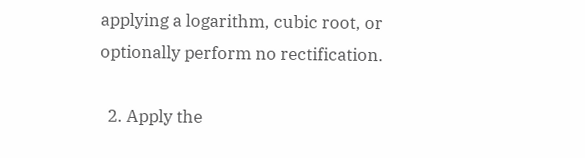applying a logarithm, cubic root, or optionally perform no rectification.

  2. Apply the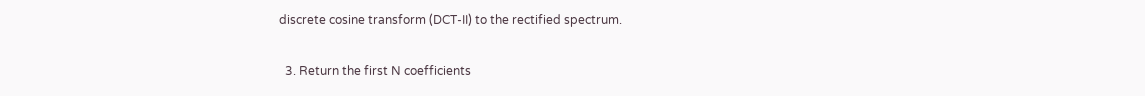discrete cosine transform (DCT-II) to the rectified spectrum.

  3. Return the first N coefficients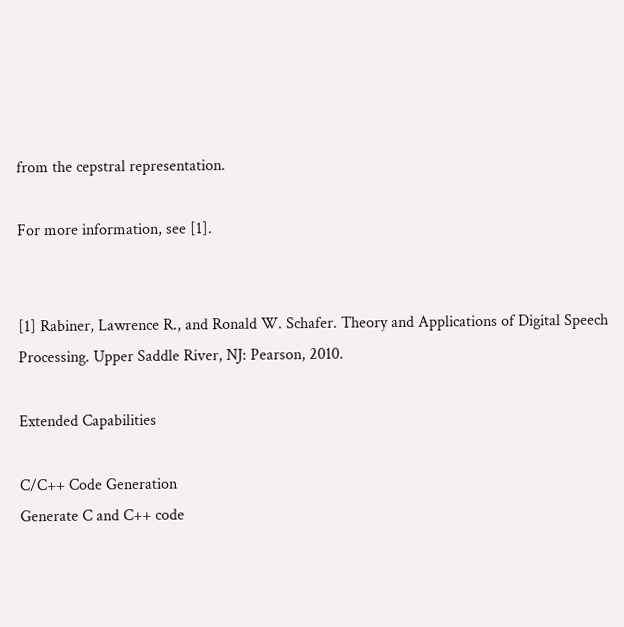from the cepstral representation.

For more information, see [1].


[1] Rabiner, Lawrence R., and Ronald W. Schafer. Theory and Applications of Digital Speech Processing. Upper Saddle River, NJ: Pearson, 2010.

Extended Capabilities

C/C++ Code Generation
Generate C and C++ code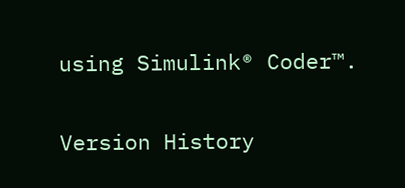using Simulink® Coder™.

Version History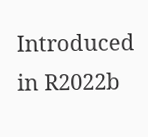Introduced in R2022b